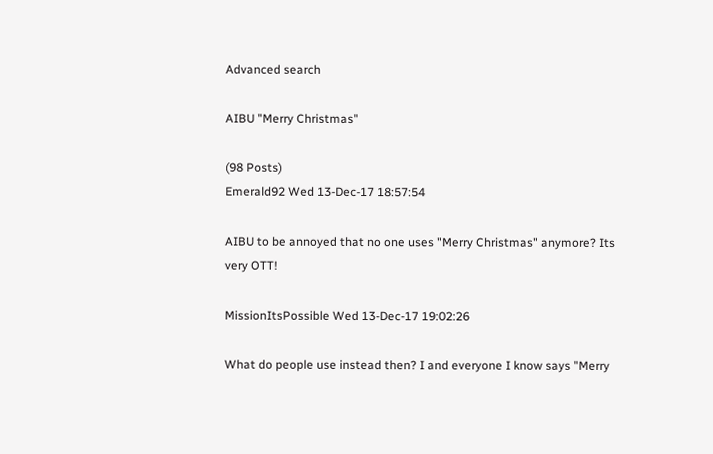Advanced search

AIBU "Merry Christmas"

(98 Posts)
Emerald92 Wed 13-Dec-17 18:57:54

AIBU to be annoyed that no one uses "Merry Christmas" anymore? Its very OTT!

MissionItsPossible Wed 13-Dec-17 19:02:26

What do people use instead then? I and everyone I know says "Merry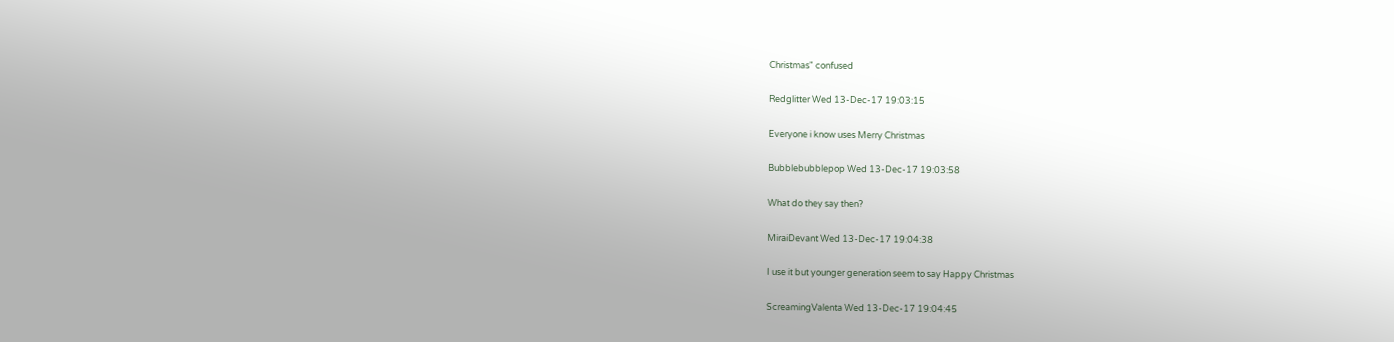Christmas" confused

Redglitter Wed 13-Dec-17 19:03:15

Everyone i know uses Merry Christmas

Bubblebubblepop Wed 13-Dec-17 19:03:58

What do they say then?

MiraiDevant Wed 13-Dec-17 19:04:38

I use it but younger generation seem to say Happy Christmas

ScreamingValenta Wed 13-Dec-17 19:04:45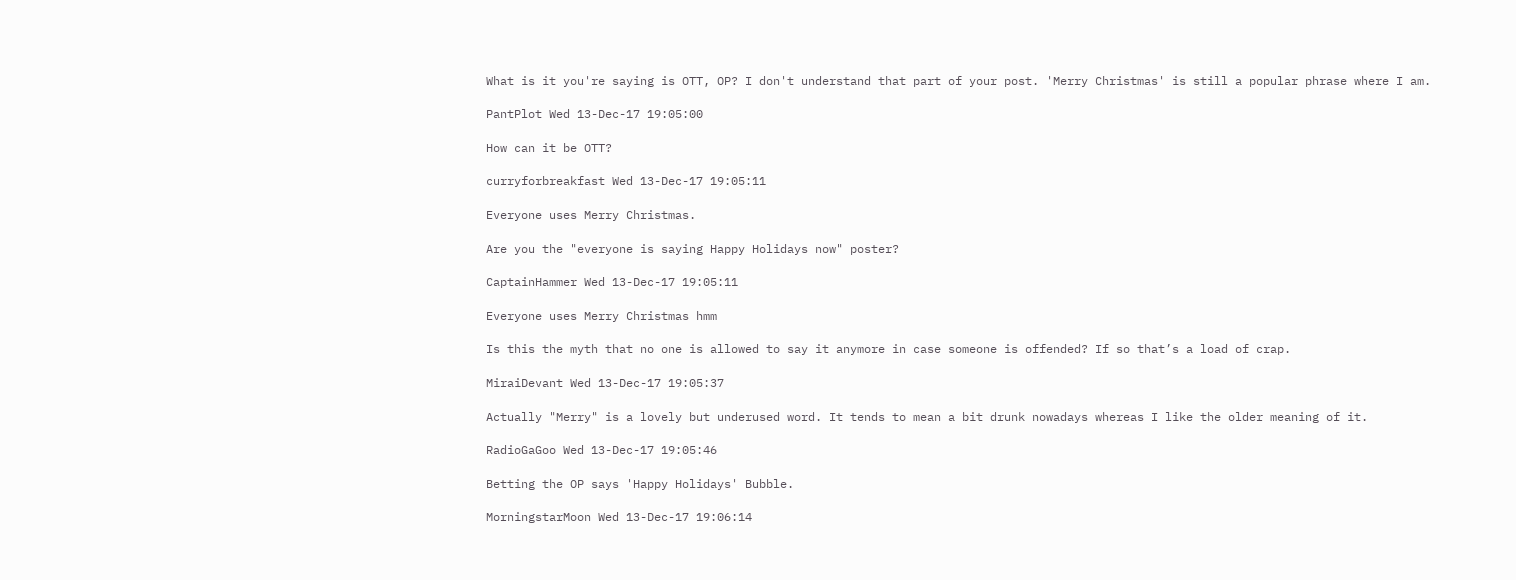What is it you're saying is OTT, OP? I don't understand that part of your post. 'Merry Christmas' is still a popular phrase where I am.

PantPlot Wed 13-Dec-17 19:05:00

How can it be OTT?

curryforbreakfast Wed 13-Dec-17 19:05:11

Everyone uses Merry Christmas.

Are you the "everyone is saying Happy Holidays now" poster?

CaptainHammer Wed 13-Dec-17 19:05:11

Everyone uses Merry Christmas hmm

Is this the myth that no one is allowed to say it anymore in case someone is offended? If so that’s a load of crap.

MiraiDevant Wed 13-Dec-17 19:05:37

Actually "Merry" is a lovely but underused word. It tends to mean a bit drunk nowadays whereas I like the older meaning of it.

RadioGaGoo Wed 13-Dec-17 19:05:46

Betting the OP says 'Happy Holidays' Bubble.

MorningstarMoon Wed 13-Dec-17 19:06:14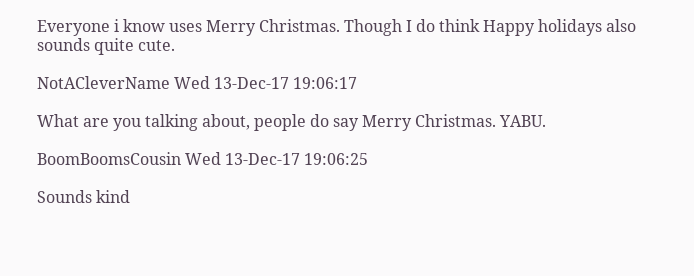Everyone i know uses Merry Christmas. Though I do think Happy holidays also sounds quite cute.

NotACleverName Wed 13-Dec-17 19:06:17

What are you talking about, people do say Merry Christmas. YABU.

BoomBoomsCousin Wed 13-Dec-17 19:06:25

Sounds kind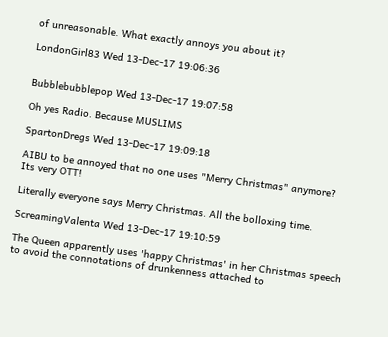of unreasonable. What exactly annoys you about it?

LondonGirl83 Wed 13-Dec-17 19:06:36


Bubblebubblepop Wed 13-Dec-17 19:07:58

Oh yes Radio. Because MUSLIMS

SpartonDregs Wed 13-Dec-17 19:09:18

AIBU to be annoyed that no one uses "Merry Christmas" anymore? Its very OTT!

Literally everyone says Merry Christmas. All the bolloxing time.

ScreamingValenta Wed 13-Dec-17 19:10:59

The Queen apparently uses 'happy Christmas' in her Christmas speech to avoid the connotations of drunkenness attached to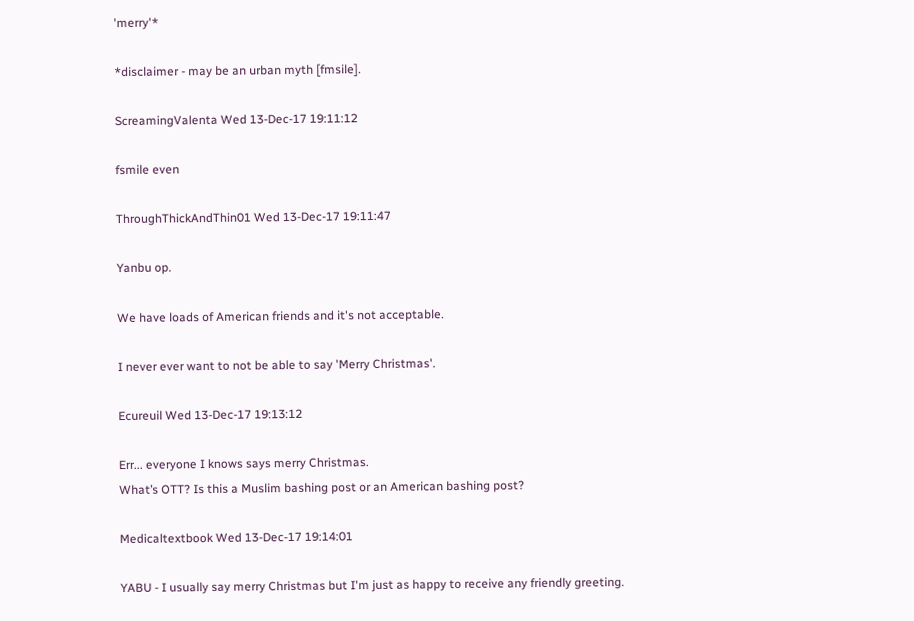'merry'*

*disclaimer - may be an urban myth [fmsile].

ScreamingValenta Wed 13-Dec-17 19:11:12

fsmile even

ThroughThickAndThin01 Wed 13-Dec-17 19:11:47

Yanbu op.

We have loads of American friends and it's not acceptable.

I never ever want to not be able to say 'Merry Christmas'.

Ecureuil Wed 13-Dec-17 19:13:12

Err... everyone I knows says merry Christmas.
What’s OTT? Is this a Muslim bashing post or an American bashing post?

Medicaltextbook Wed 13-Dec-17 19:14:01

YABU - I usually say merry Christmas but I'm just as happy to receive any friendly greeting.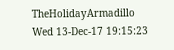TheHolidayArmadillo Wed 13-Dec-17 19:15:23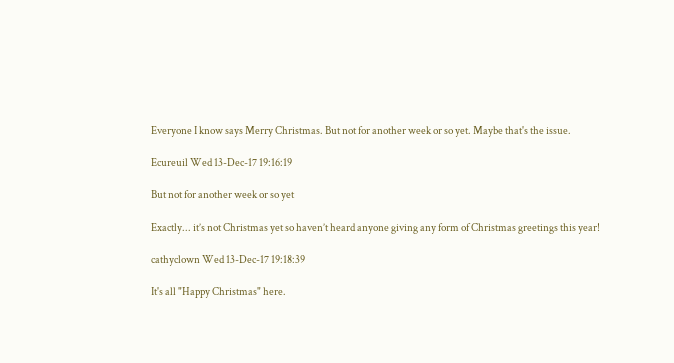Everyone I know says Merry Christmas. But not for another week or so yet. Maybe that's the issue.

Ecureuil Wed 13-Dec-17 19:16:19

But not for another week or so yet

Exactly... it’s not Christmas yet so haven’t heard anyone giving any form of Christmas greetings this year!

cathyclown Wed 13-Dec-17 19:18:39

It's all "Happy Christmas" here.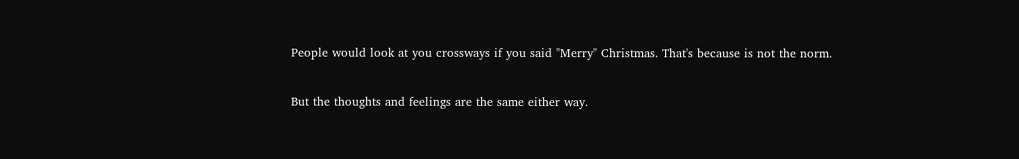People would look at you crossways if you said "Merry" Christmas. That's because is not the norm.

But the thoughts and feelings are the same either way.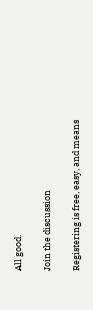All good.

Join the discussion

Registering is free, easy, and means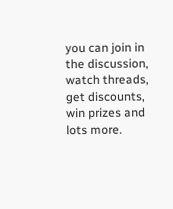you can join in the discussion, watch threads, get discounts, win prizes and lots more.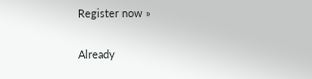Register now »

Already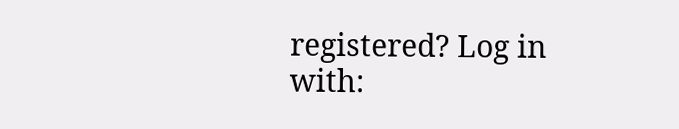registered? Log in with: